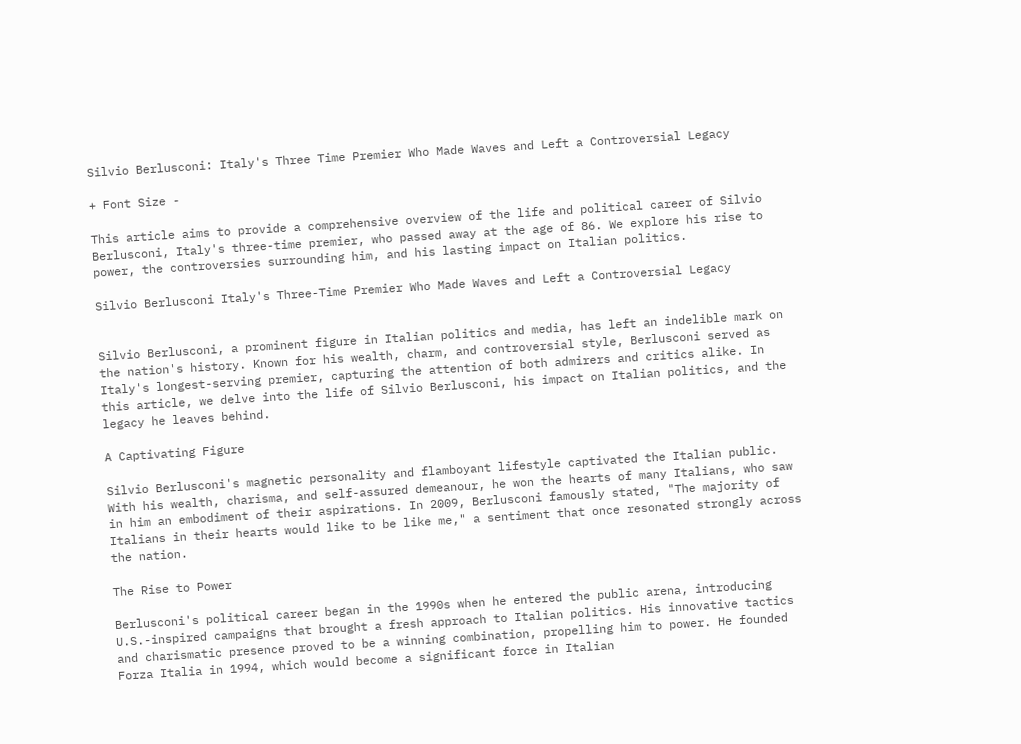Silvio Berlusconi: Italy's Three Time Premier Who Made Waves and Left a Controversial Legacy

+ Font Size -

This article aims to provide a comprehensive overview of the life and political career of Silvio Berlusconi, Italy's three-time premier, who passed away at the age of 86. We explore his rise to power, the controversies surrounding him, and his lasting impact on Italian politics.

Silvio Berlusconi Italy's Three-Time Premier Who Made Waves and Left a Controversial Legacy


Silvio Berlusconi, a prominent figure in Italian politics and media, has left an indelible mark on the nation's history. Known for his wealth, charm, and controversial style, Berlusconi served as Italy's longest-serving premier, capturing the attention of both admirers and critics alike. In this article, we delve into the life of Silvio Berlusconi, his impact on Italian politics, and the legacy he leaves behind.

A Captivating Figure

Silvio Berlusconi's magnetic personality and flamboyant lifestyle captivated the Italian public. With his wealth, charisma, and self-assured demeanour, he won the hearts of many Italians, who saw in him an embodiment of their aspirations. In 2009, Berlusconi famously stated, "The majority of Italians in their hearts would like to be like me," a sentiment that once resonated strongly across the nation.

The Rise to Power

Berlusconi's political career began in the 1990s when he entered the public arena, introducing U.S.-inspired campaigns that brought a fresh approach to Italian politics. His innovative tactics and charismatic presence proved to be a winning combination, propelling him to power. He founded Forza Italia in 1994, which would become a significant force in Italian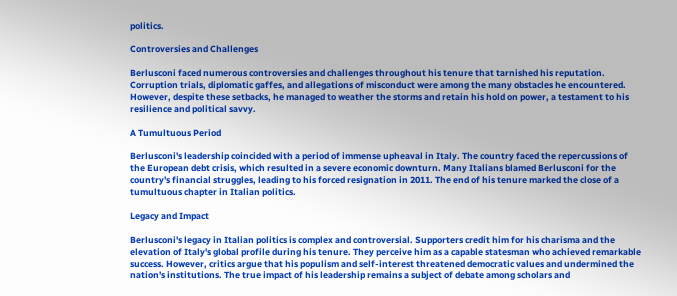politics.

Controversies and Challenges

Berlusconi faced numerous controversies and challenges throughout his tenure that tarnished his reputation. Corruption trials, diplomatic gaffes, and allegations of misconduct were among the many obstacles he encountered. However, despite these setbacks, he managed to weather the storms and retain his hold on power, a testament to his resilience and political savvy.

A Tumultuous Period

Berlusconi's leadership coincided with a period of immense upheaval in Italy. The country faced the repercussions of the European debt crisis, which resulted in a severe economic downturn. Many Italians blamed Berlusconi for the country's financial struggles, leading to his forced resignation in 2011. The end of his tenure marked the close of a tumultuous chapter in Italian politics.

Legacy and Impact

Berlusconi's legacy in Italian politics is complex and controversial. Supporters credit him for his charisma and the elevation of Italy's global profile during his tenure. They perceive him as a capable statesman who achieved remarkable success. However, critics argue that his populism and self-interest threatened democratic values and undermined the nation's institutions. The true impact of his leadership remains a subject of debate among scholars and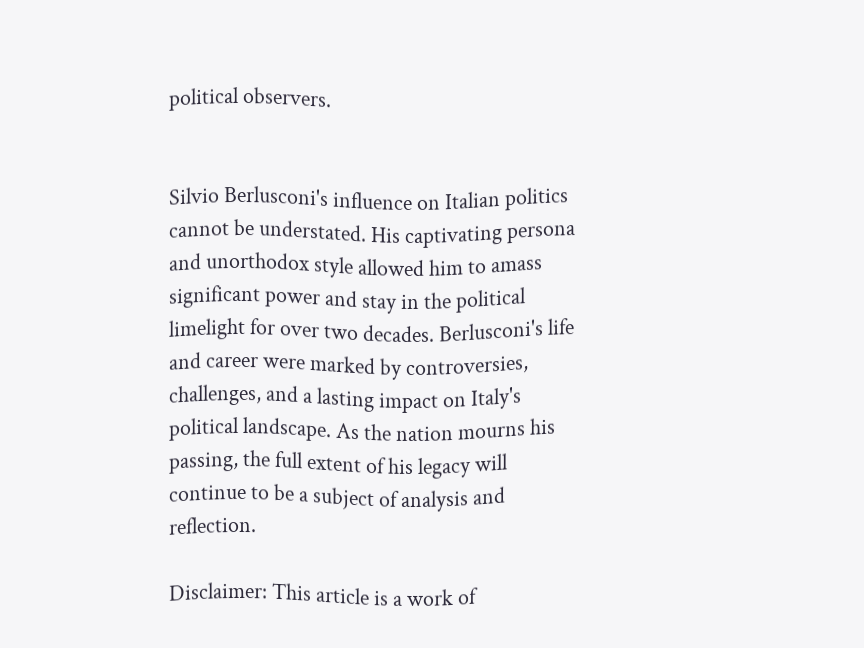political observers.


Silvio Berlusconi's influence on Italian politics cannot be understated. His captivating persona and unorthodox style allowed him to amass significant power and stay in the political limelight for over two decades. Berlusconi's life and career were marked by controversies, challenges, and a lasting impact on Italy's political landscape. As the nation mourns his passing, the full extent of his legacy will continue to be a subject of analysis and reflection.

Disclaimer: This article is a work of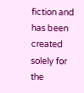fiction and has been created solely for the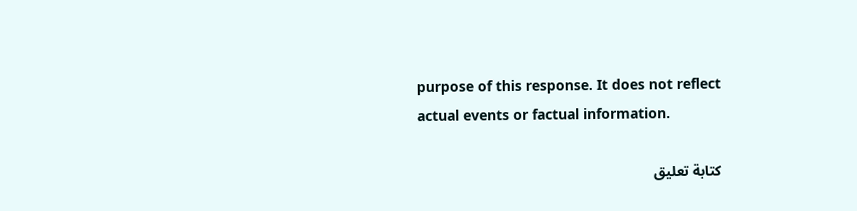purpose of this response. It does not reflect actual events or factual information.

كتابة تعليق